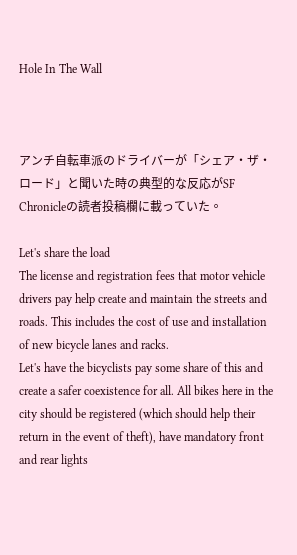Hole In The Wall



アンチ自転車派のドライバーが「シェア・ザ・ロード」と聞いた時の典型的な反応がSF Chronicleの読者投稿欄に載っていた。

Let's share the load
The license and registration fees that motor vehicle drivers pay help create and maintain the streets and roads. This includes the cost of use and installation of new bicycle lanes and racks.
Let's have the bicyclists pay some share of this and create a safer coexistence for all. All bikes here in the city should be registered (which should help their return in the event of theft), have mandatory front and rear lights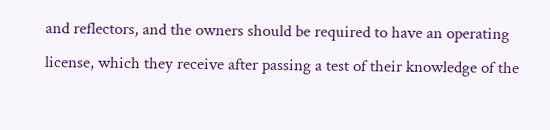and reflectors, and the owners should be required to have an operating license, which they receive after passing a test of their knowledge of the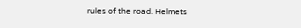rules of the road. Helmets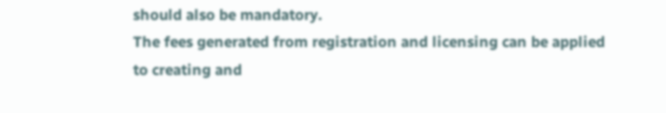should also be mandatory.
The fees generated from registration and licensing can be applied to creating and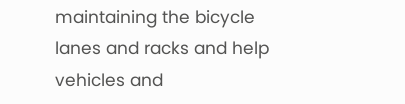maintaining the bicycle lanes and racks and help vehicles and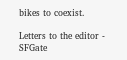bikes to coexist.

Letters to the editor - SFGate